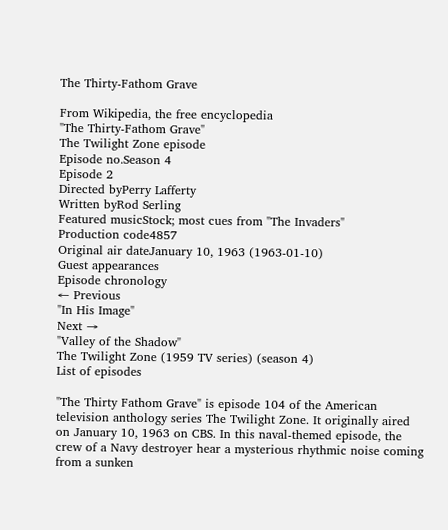The Thirty-Fathom Grave

From Wikipedia, the free encyclopedia
"The Thirty-Fathom Grave"
The Twilight Zone episode
Episode no.Season 4
Episode 2
Directed byPerry Lafferty
Written byRod Serling
Featured musicStock; most cues from "The Invaders"
Production code4857
Original air dateJanuary 10, 1963 (1963-01-10)
Guest appearances
Episode chronology
← Previous
"In His Image"
Next →
"Valley of the Shadow"
The Twilight Zone (1959 TV series) (season 4)
List of episodes

"The Thirty Fathom Grave" is episode 104 of the American television anthology series The Twilight Zone. It originally aired on January 10, 1963 on CBS. In this naval-themed episode, the crew of a Navy destroyer hear a mysterious rhythmic noise coming from a sunken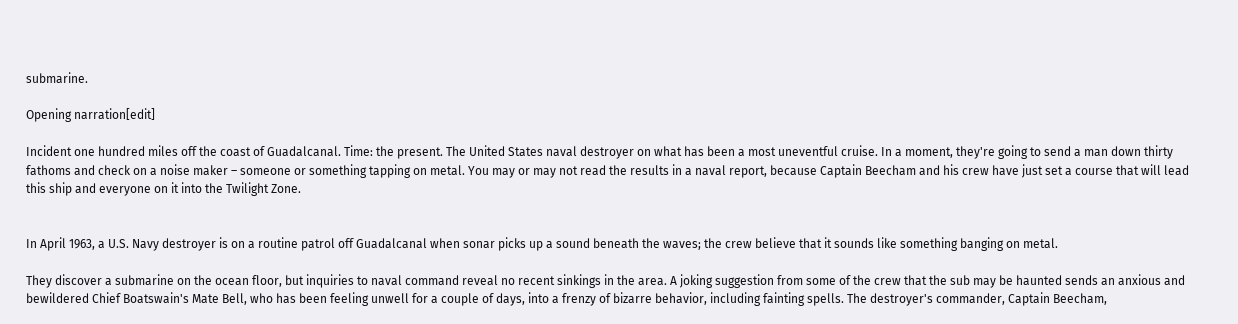submarine.

Opening narration[edit]

Incident one hundred miles off the coast of Guadalcanal. Time: the present. The United States naval destroyer on what has been a most uneventful cruise. In a moment, they're going to send a man down thirty fathoms and check on a noise maker – someone or something tapping on metal. You may or may not read the results in a naval report, because Captain Beecham and his crew have just set a course that will lead this ship and everyone on it into the Twilight Zone.


In April 1963, a U.S. Navy destroyer is on a routine patrol off Guadalcanal when sonar picks up a sound beneath the waves; the crew believe that it sounds like something banging on metal.

They discover a submarine on the ocean floor, but inquiries to naval command reveal no recent sinkings in the area. A joking suggestion from some of the crew that the sub may be haunted sends an anxious and bewildered Chief Boatswain's Mate Bell, who has been feeling unwell for a couple of days, into a frenzy of bizarre behavior, including fainting spells. The destroyer's commander, Captain Beecham,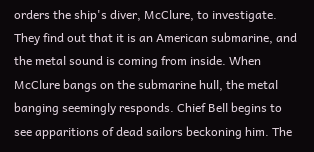orders the ship's diver, McClure, to investigate. They find out that it is an American submarine, and the metal sound is coming from inside. When McClure bangs on the submarine hull, the metal banging seemingly responds. Chief Bell begins to see apparitions of dead sailors beckoning him. The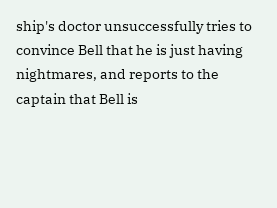ship's doctor unsuccessfully tries to convince Bell that he is just having nightmares, and reports to the captain that Bell is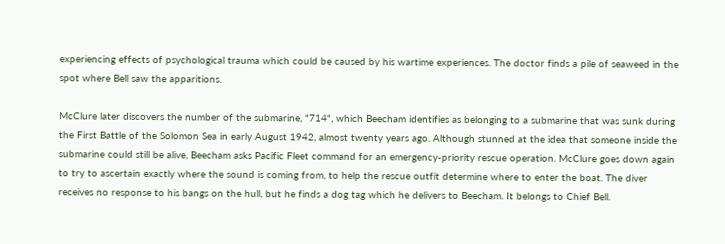experiencing effects of psychological trauma which could be caused by his wartime experiences. The doctor finds a pile of seaweed in the spot where Bell saw the apparitions.

McClure later discovers the number of the submarine, "714", which Beecham identifies as belonging to a submarine that was sunk during the First Battle of the Solomon Sea in early August 1942, almost twenty years ago. Although stunned at the idea that someone inside the submarine could still be alive, Beecham asks Pacific Fleet command for an emergency-priority rescue operation. McClure goes down again to try to ascertain exactly where the sound is coming from, to help the rescue outfit determine where to enter the boat. The diver receives no response to his bangs on the hull, but he finds a dog tag which he delivers to Beecham. It belongs to Chief Bell.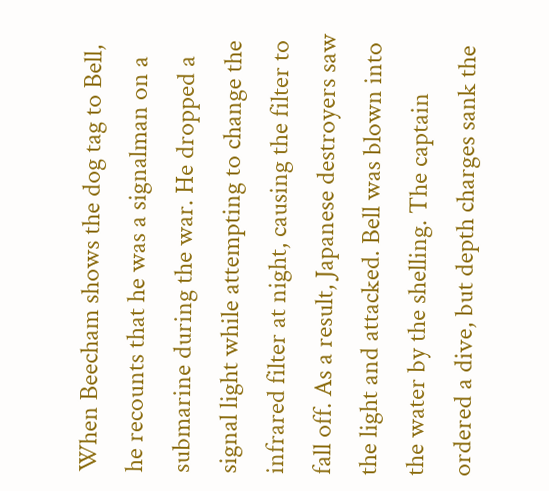When Beecham shows the dog tag to Bell, he recounts that he was a signalman on a submarine during the war. He dropped a signal light while attempting to change the infrared filter at night, causing the filter to fall off. As a result, Japanese destroyers saw the light and attacked. Bell was blown into the water by the shelling. The captain ordered a dive, but depth charges sank the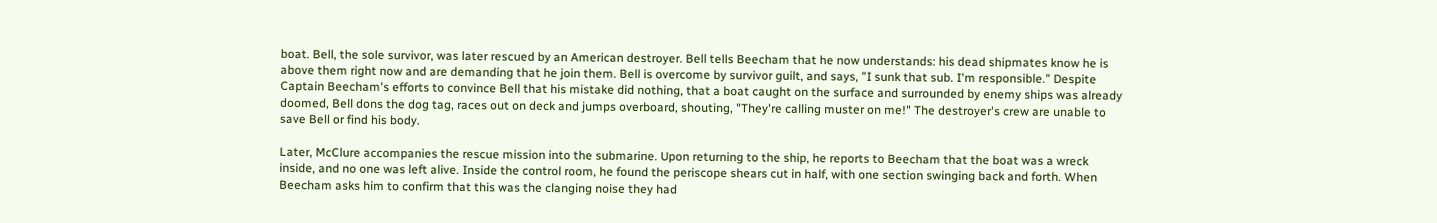boat. Bell, the sole survivor, was later rescued by an American destroyer. Bell tells Beecham that he now understands: his dead shipmates know he is above them right now and are demanding that he join them. Bell is overcome by survivor guilt, and says, "I sunk that sub. I'm responsible." Despite Captain Beecham's efforts to convince Bell that his mistake did nothing, that a boat caught on the surface and surrounded by enemy ships was already doomed, Bell dons the dog tag, races out on deck and jumps overboard, shouting, "They're calling muster on me!" The destroyer's crew are unable to save Bell or find his body.

Later, McClure accompanies the rescue mission into the submarine. Upon returning to the ship, he reports to Beecham that the boat was a wreck inside, and no one was left alive. Inside the control room, he found the periscope shears cut in half, with one section swinging back and forth. When Beecham asks him to confirm that this was the clanging noise they had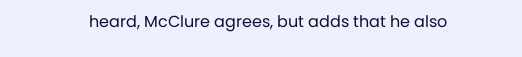heard, McClure agrees, but adds that he also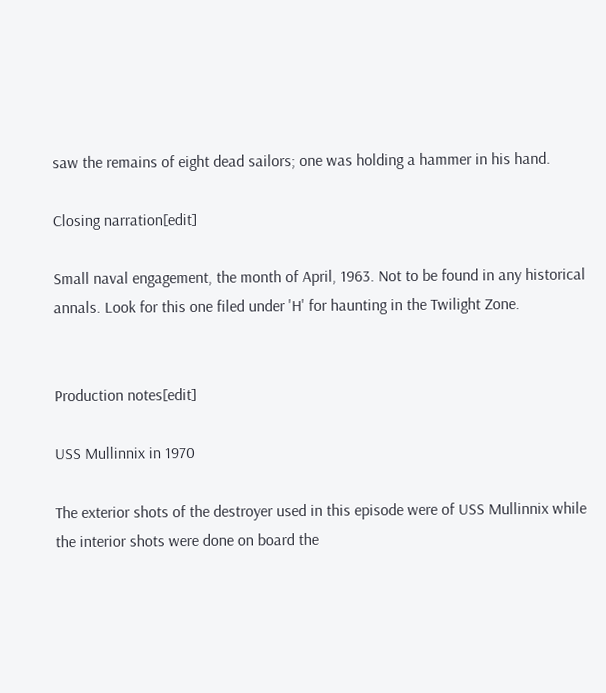saw the remains of eight dead sailors; one was holding a hammer in his hand.

Closing narration[edit]

Small naval engagement, the month of April, 1963. Not to be found in any historical annals. Look for this one filed under 'H' for haunting in the Twilight Zone.


Production notes[edit]

USS Mullinnix in 1970

The exterior shots of the destroyer used in this episode were of USS Mullinnix while the interior shots were done on board the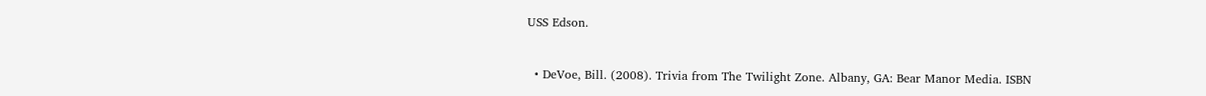USS Edson.


  • DeVoe, Bill. (2008). Trivia from The Twilight Zone. Albany, GA: Bear Manor Media. ISBN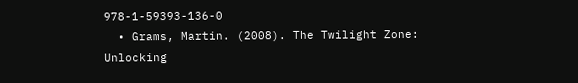978-1-59393-136-0
  • Grams, Martin. (2008). The Twilight Zone: Unlocking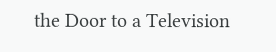the Door to a Television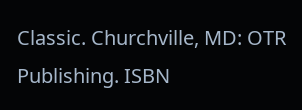Classic. Churchville, MD: OTR Publishing. ISBN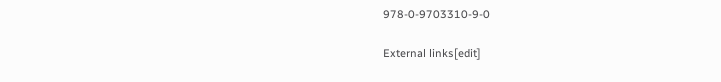978-0-9703310-9-0

External links[edit]